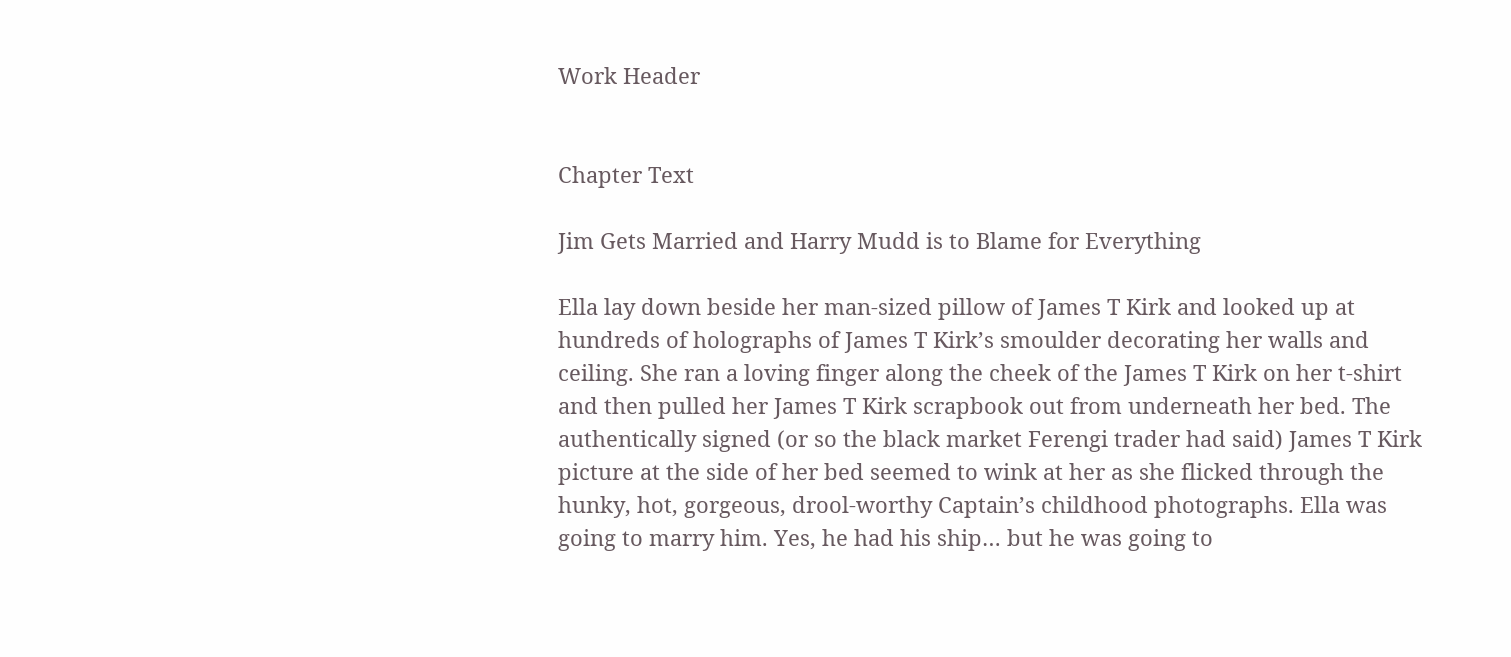Work Header


Chapter Text

Jim Gets Married and Harry Mudd is to Blame for Everything

Ella lay down beside her man-sized pillow of James T Kirk and looked up at hundreds of holographs of James T Kirk’s smoulder decorating her walls and ceiling. She ran a loving finger along the cheek of the James T Kirk on her t-shirt and then pulled her James T Kirk scrapbook out from underneath her bed. The authentically signed (or so the black market Ferengi trader had said) James T Kirk picture at the side of her bed seemed to wink at her as she flicked through the hunky, hot, gorgeous, drool-worthy Captain’s childhood photographs. Ella was going to marry him. Yes, he had his ship… but he was going to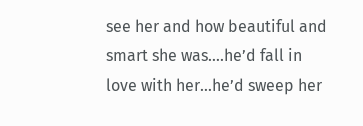see her and how beautiful and smart she was….he’d fall in love with her…he’d sweep her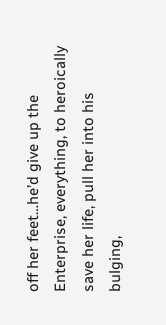off her feet…he’d give up the Enterprise, everything, to heroically save her life, pull her into his bulging,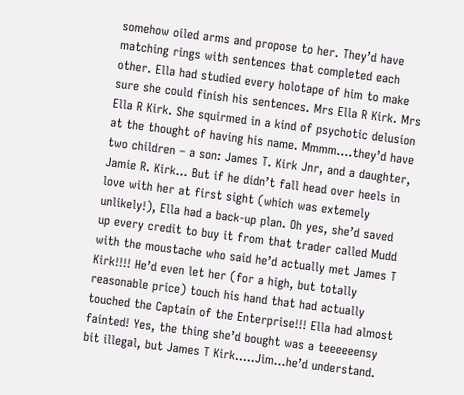somehow oiled arms and propose to her. They’d have matching rings with sentences that completed each other. Ella had studied every holotape of him to make sure she could finish his sentences. Mrs Ella R Kirk. Mrs Ella R Kirk. She squirmed in a kind of psychotic delusion at the thought of having his name. Mmmm….they’d have two children – a son: James T. Kirk Jnr, and a daughter, Jamie R. Kirk… But if he didn’t fall head over heels in love with her at first sight (which was extemely unlikely!), Ella had a back-up plan. Oh yes, she’d saved up every credit to buy it from that trader called Mudd with the moustache who said he’d actually met James T Kirk!!!! He’d even let her (for a high, but totally reasonable price) touch his hand that had actually touched the Captain of the Enterprise!!! Ella had almost fainted! Yes, the thing she’d bought was a teeeeeensy bit illegal, but James T Kirk…..Jim...he’d understand.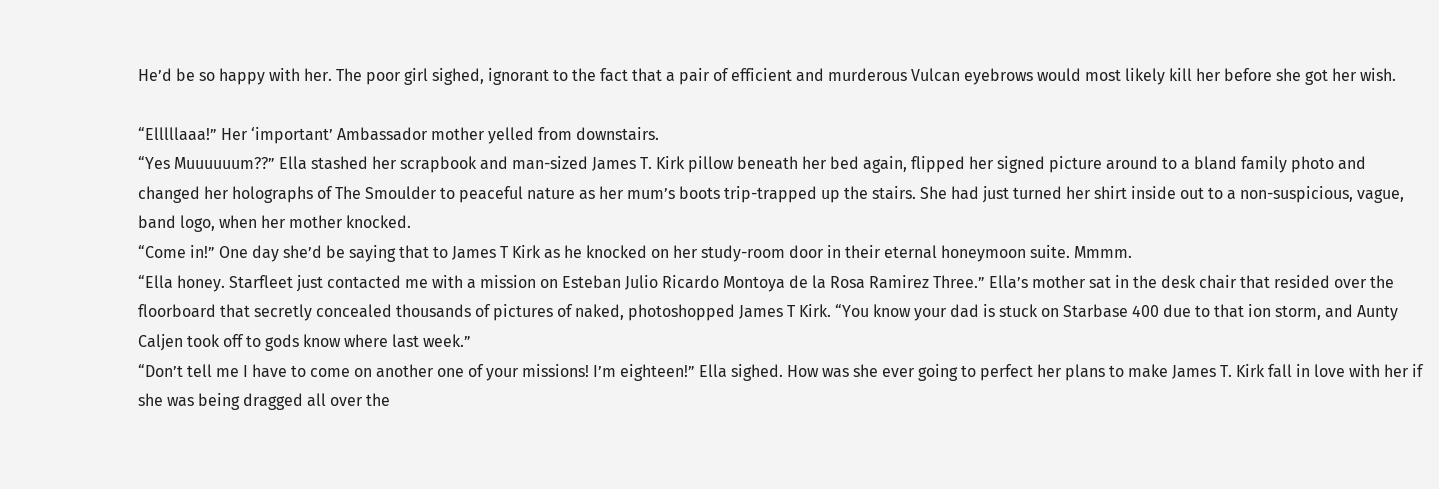He’d be so happy with her. The poor girl sighed, ignorant to the fact that a pair of efficient and murderous Vulcan eyebrows would most likely kill her before she got her wish.

“Elllllaaa!” Her ‘important’ Ambassador mother yelled from downstairs.
“Yes Muuuuuum??” Ella stashed her scrapbook and man-sized James T. Kirk pillow beneath her bed again, flipped her signed picture around to a bland family photo and changed her holographs of The Smoulder to peaceful nature as her mum’s boots trip-trapped up the stairs. She had just turned her shirt inside out to a non-suspicious, vague, band logo, when her mother knocked.
“Come in!” One day she’d be saying that to James T Kirk as he knocked on her study-room door in their eternal honeymoon suite. Mmmm.
“Ella honey. Starfleet just contacted me with a mission on Esteban Julio Ricardo Montoya de la Rosa Ramirez Three.” Ella’s mother sat in the desk chair that resided over the floorboard that secretly concealed thousands of pictures of naked, photoshopped James T Kirk. “You know your dad is stuck on Starbase 400 due to that ion storm, and Aunty Caljen took off to gods know where last week.”
“Don’t tell me I have to come on another one of your missions! I’m eighteen!” Ella sighed. How was she ever going to perfect her plans to make James T. Kirk fall in love with her if she was being dragged all over the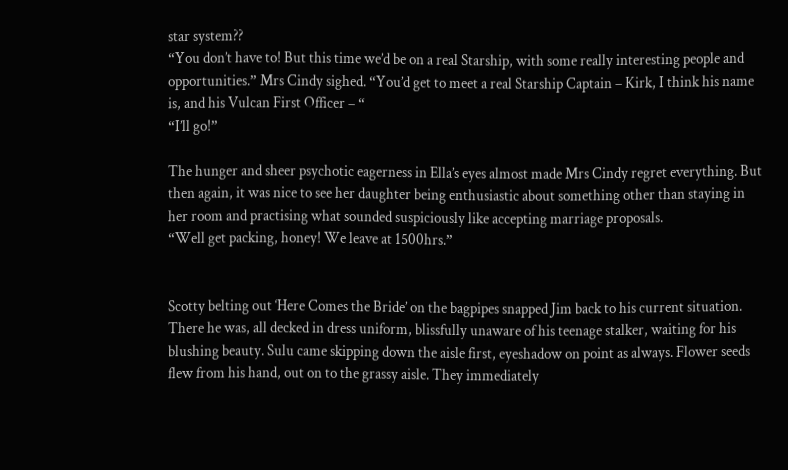star system??
“You don’t have to! But this time we’d be on a real Starship, with some really interesting people and opportunities.” Mrs Cindy sighed. “You’d get to meet a real Starship Captain – Kirk, I think his name is, and his Vulcan First Officer – “
“I’ll go!”

The hunger and sheer psychotic eagerness in Ella’s eyes almost made Mrs Cindy regret everything. But then again, it was nice to see her daughter being enthusiastic about something other than staying in her room and practising what sounded suspiciously like accepting marriage proposals.
“Well get packing, honey! We leave at 1500hrs.”


Scotty belting out ‘Here Comes the Bride’ on the bagpipes snapped Jim back to his current situation. There he was, all decked in dress uniform, blissfully unaware of his teenage stalker, waiting for his blushing beauty. Sulu came skipping down the aisle first, eyeshadow on point as always. Flower seeds flew from his hand, out on to the grassy aisle. They immediately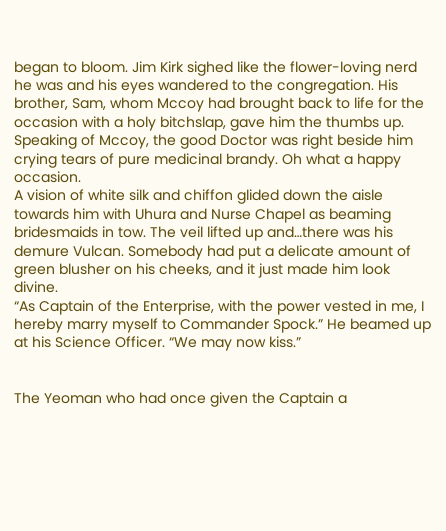began to bloom. Jim Kirk sighed like the flower-loving nerd he was and his eyes wandered to the congregation. His brother, Sam, whom Mccoy had brought back to life for the occasion with a holy bitchslap, gave him the thumbs up. Speaking of Mccoy, the good Doctor was right beside him crying tears of pure medicinal brandy. Oh what a happy occasion.
A vision of white silk and chiffon glided down the aisle towards him with Uhura and Nurse Chapel as beaming bridesmaids in tow. The veil lifted up and…there was his demure Vulcan. Somebody had put a delicate amount of green blusher on his cheeks, and it just made him look divine.
“As Captain of the Enterprise, with the power vested in me, I hereby marry myself to Commander Spock.” He beamed up at his Science Officer. “We may now kiss.”


The Yeoman who had once given the Captain a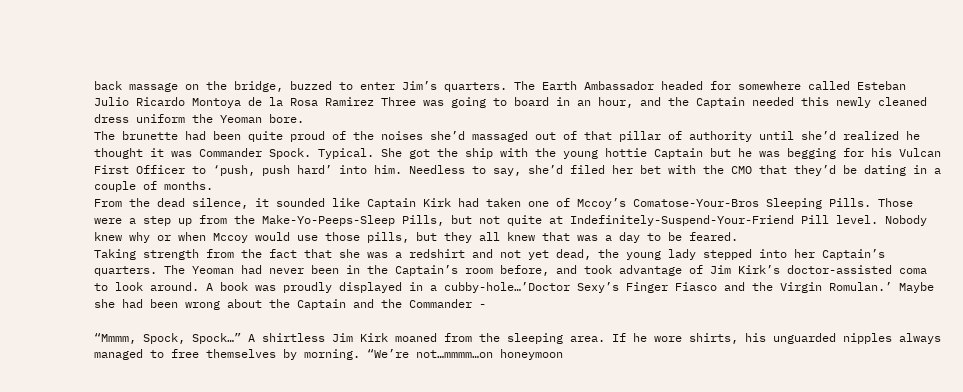back massage on the bridge, buzzed to enter Jim’s quarters. The Earth Ambassador headed for somewhere called Esteban Julio Ricardo Montoya de la Rosa Ramirez Three was going to board in an hour, and the Captain needed this newly cleaned dress uniform the Yeoman bore.
The brunette had been quite proud of the noises she’d massaged out of that pillar of authority until she’d realized he thought it was Commander Spock. Typical. She got the ship with the young hottie Captain but he was begging for his Vulcan First Officer to ‘push, push hard’ into him. Needless to say, she’d filed her bet with the CMO that they’d be dating in a couple of months.
From the dead silence, it sounded like Captain Kirk had taken one of Mccoy’s Comatose-Your-Bros Sleeping Pills. Those were a step up from the Make-Yo-Peeps-Sleep Pills, but not quite at Indefinitely-Suspend-Your-Friend Pill level. Nobody knew why or when Mccoy would use those pills, but they all knew that was a day to be feared.
Taking strength from the fact that she was a redshirt and not yet dead, the young lady stepped into her Captain’s quarters. The Yeoman had never been in the Captain’s room before, and took advantage of Jim Kirk’s doctor-assisted coma to look around. A book was proudly displayed in a cubby-hole…’Doctor Sexy’s Finger Fiasco and the Virgin Romulan.’ Maybe she had been wrong about the Captain and the Commander -

“Mmmm, Spock, Spock…” A shirtless Jim Kirk moaned from the sleeping area. If he wore shirts, his unguarded nipples always managed to free themselves by morning. “We’re not…mmmm…on honeymoon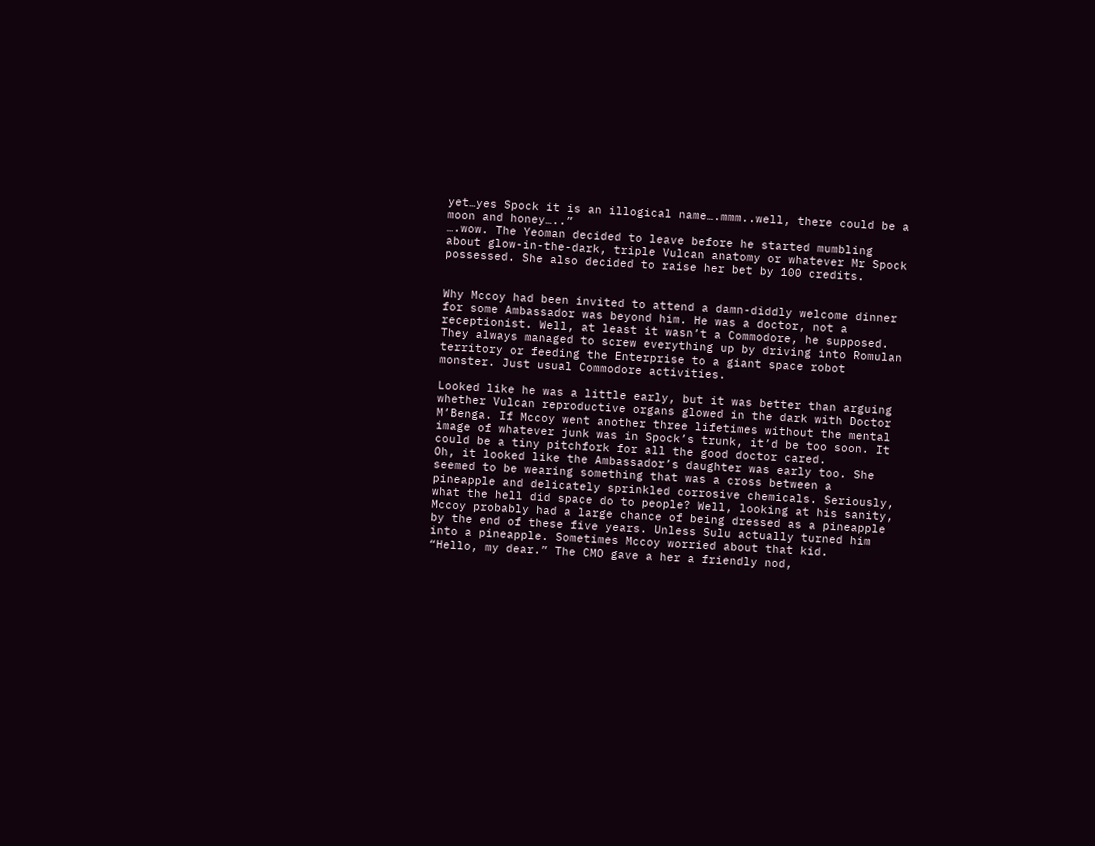yet…yes Spock it is an illogical name….mmm..well, there could be a moon and honey…..”
….wow. The Yeoman decided to leave before he started mumbling about glow-in-the-dark, triple Vulcan anatomy or whatever Mr Spock possessed. She also decided to raise her bet by 100 credits.


Why Mccoy had been invited to attend a damn-diddly welcome dinner for some Ambassador was beyond him. He was a doctor, not a receptionist. Well, at least it wasn’t a Commodore, he supposed. They always managed to screw everything up by driving into Romulan territory or feeding the Enterprise to a giant space robot monster. Just usual Commodore activities.

Looked like he was a little early, but it was better than arguing whether Vulcan reproductive organs glowed in the dark with Doctor M’Benga. If Mccoy went another three lifetimes without the mental image of whatever junk was in Spock’s trunk, it’d be too soon. It could be a tiny pitchfork for all the good doctor cared.
Oh, it looked like the Ambassador’s daughter was early too. She seemed to be wearing something that was a cross between a pineapple and delicately sprinkled corrosive chemicals. Seriously, what the hell did space do to people? Well, looking at his sanity, Mccoy probably had a large chance of being dressed as a pineapple by the end of these five years. Unless Sulu actually turned him into a pineapple. Sometimes Mccoy worried about that kid.
“Hello, my dear.” The CMO gave a her a friendly nod,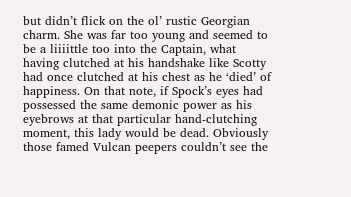but didn’t flick on the ol’ rustic Georgian charm. She was far too young and seemed to be a liiiittle too into the Captain, what having clutched at his handshake like Scotty had once clutched at his chest as he ‘died’ of happiness. On that note, if Spock’s eyes had possessed the same demonic power as his eyebrows at that particular hand-clutching moment, this lady would be dead. Obviously those famed Vulcan peepers couldn’t see the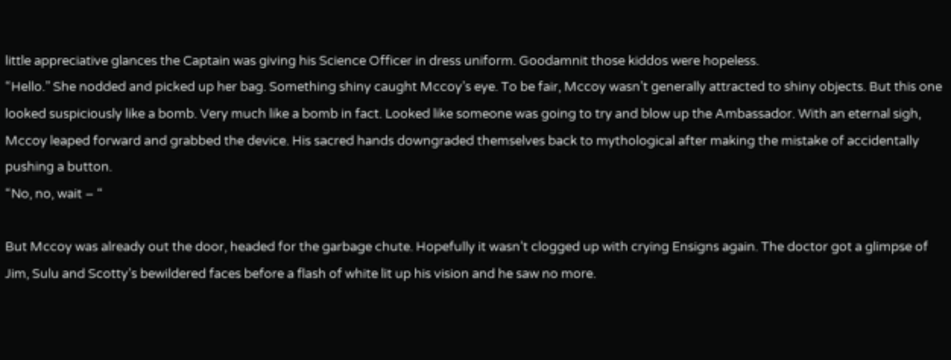little appreciative glances the Captain was giving his Science Officer in dress uniform. Goodamnit those kiddos were hopeless.
“Hello.” She nodded and picked up her bag. Something shiny caught Mccoy’s eye. To be fair, Mccoy wasn’t generally attracted to shiny objects. But this one looked suspiciously like a bomb. Very much like a bomb in fact. Looked like someone was going to try and blow up the Ambassador. With an eternal sigh, Mccoy leaped forward and grabbed the device. His sacred hands downgraded themselves back to mythological after making the mistake of accidentally pushing a button.
“No, no, wait – “

But Mccoy was already out the door, headed for the garbage chute. Hopefully it wasn’t clogged up with crying Ensigns again. The doctor got a glimpse of Jim, Sulu and Scotty’s bewildered faces before a flash of white lit up his vision and he saw no more.